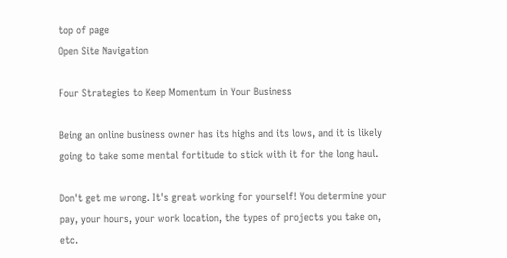top of page
Open Site Navigation

Four Strategies to Keep Momentum in Your Business

Being an online business owner has its highs and its lows, and it is likely going to take some mental fortitude to stick with it for the long haul.

Don't get me wrong. It's great working for yourself! You determine your pay, your hours, your work location, the types of projects you take on, etc.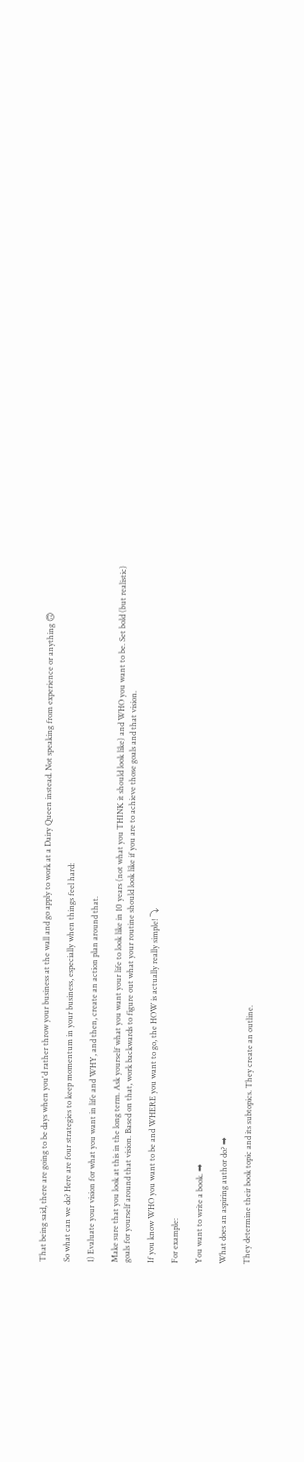That being said, there are going to be days when you'd rather throw your business at the wall and go apply to work at a Dairy Queen instead. Not speaking from experience or anything 🙃

So what can we do? Here are four strategies to keep momentum in your business, especially when things feel hard:

1) Evaluate your vision for what you want in life and WHY, and then, create an action plan around that.

Make sure that you look at this in the long term. Ask yourself what you want your life to look like in 10 years (not what you THINK it should look like) and WHO you want to be. Set bold (but realistic) goals for yourself around that vision. Based on that, work backwards to figure out what your routine should look like if you are to achieve those goals and that vision.

If you know WHO you want to be and WHERE you want to go, the HOW is actually really simple! ⤵

For example:

You want to write a book. ➡

What does an aspiring author do? ➡

They determine their book topic and its subtopics. They create an outline.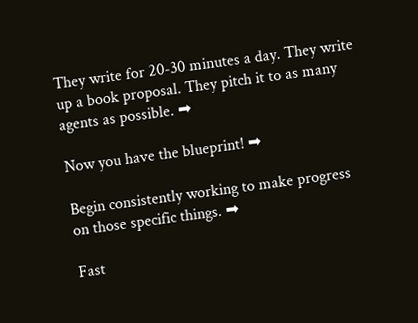They write for 20-30 minutes a day. They write up a book proposal. They pitch it to as many agents as possible. ➡

Now you have the blueprint! ➡

Begin consistently working to make progress on those specific things. ➡

Fast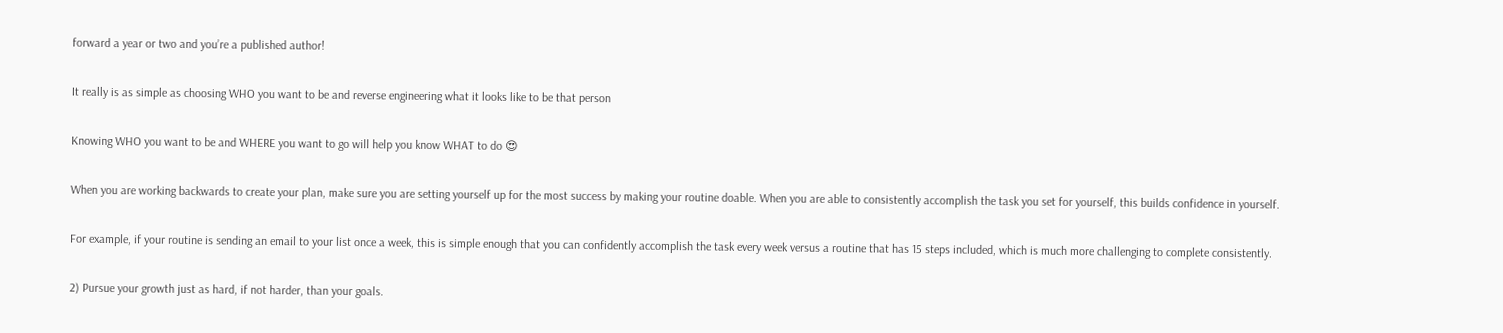forward a year or two and you’re a published author!

It really is as simple as choosing WHO you want to be and reverse engineering what it looks like to be that person

Knowing WHO you want to be and WHERE you want to go will help you know WHAT to do 😍

When you are working backwards to create your plan, make sure you are setting yourself up for the most success by making your routine doable. When you are able to consistently accomplish the task you set for yourself, this builds confidence in yourself.

For example, if your routine is sending an email to your list once a week, this is simple enough that you can confidently accomplish the task every week versus a routine that has 15 steps included, which is much more challenging to complete consistently.

2) Pursue your growth just as hard, if not harder, than your goals.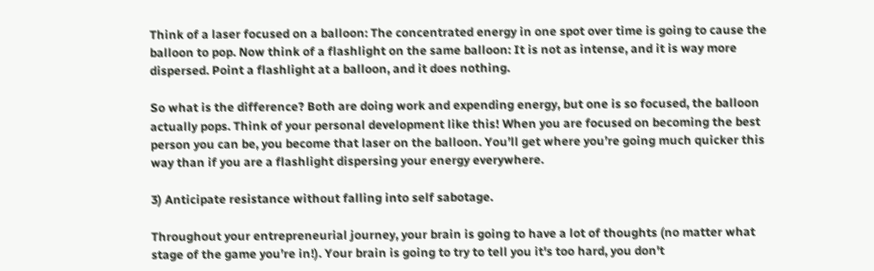Think of a laser focused on a balloon: The concentrated energy in one spot over time is going to cause the balloon to pop. Now think of a flashlight on the same balloon: It is not as intense, and it is way more dispersed. Point a flashlight at a balloon, and it does nothing.

So what is the difference? Both are doing work and expending energy, but one is so focused, the balloon actually pops. Think of your personal development like this! When you are focused on becoming the best person you can be, you become that laser on the balloon. You’ll get where you’re going much quicker this way than if you are a flashlight dispersing your energy everywhere.

3) Anticipate resistance without falling into self sabotage.

Throughout your entrepreneurial journey, your brain is going to have a lot of thoughts (no matter what stage of the game you’re in!). Your brain is going to try to tell you it's too hard, you don't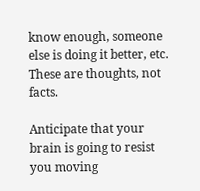know enough, someone else is doing it better, etc. These are thoughts, not facts.

Anticipate that your brain is going to resist you moving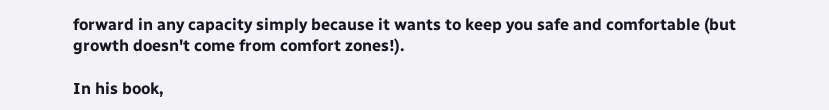forward in any capacity simply because it wants to keep you safe and comfortable (but growth doesn't come from comfort zones!).

In his book,